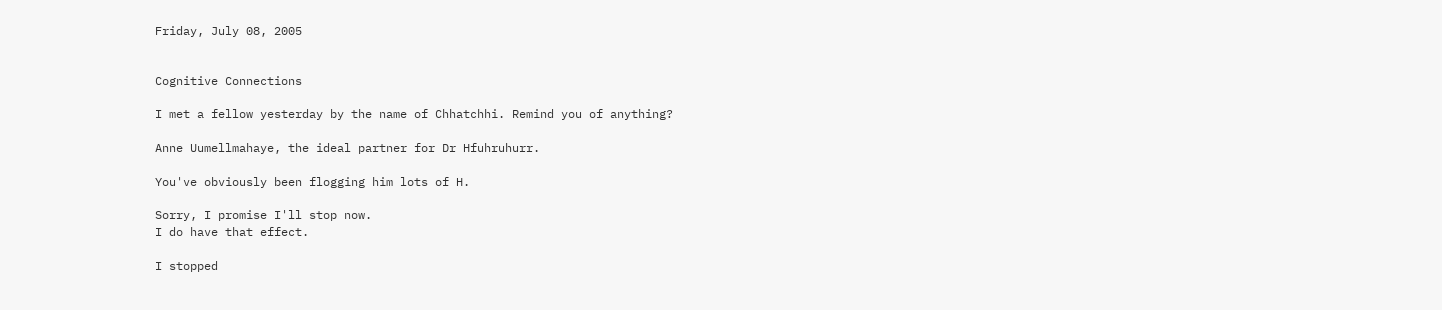Friday, July 08, 2005


Cognitive Connections

I met a fellow yesterday by the name of Chhatchhi. Remind you of anything?

Anne Uumellmahaye, the ideal partner for Dr Hfuhruhurr.

You've obviously been flogging him lots of H.

Sorry, I promise I'll stop now.
I do have that effect.

I stopped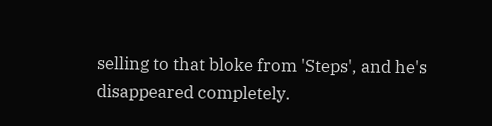selling to that bloke from 'Steps', and he's disappeared completely.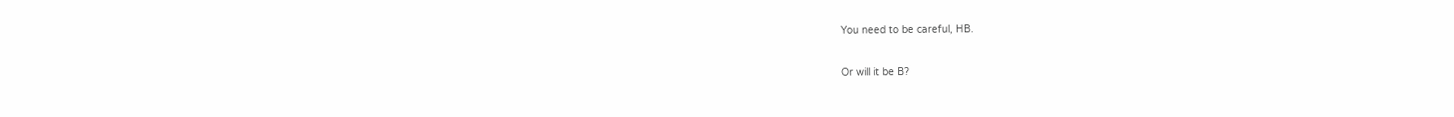You need to be careful, HB.

Or will it be B?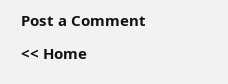Post a Comment

<< Home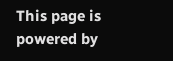This page is powered by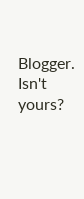Blogger. Isn't yours?